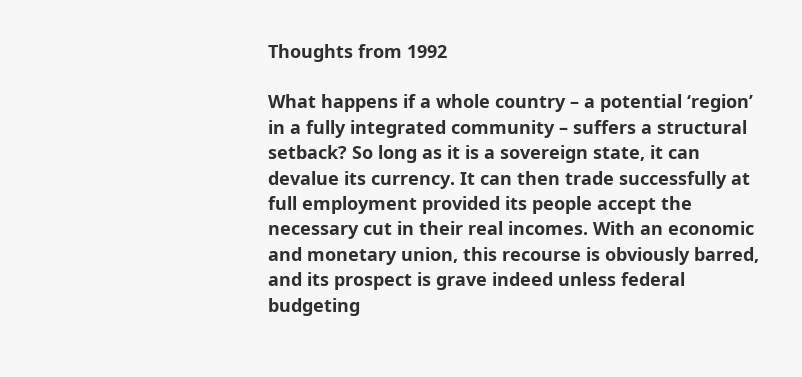Thoughts from 1992

What happens if a whole country – a potential ‘region’ in a fully integrated community – suffers a structural setback? So long as it is a sovereign state, it can devalue its currency. It can then trade successfully at full employment provided its people accept the necessary cut in their real incomes. With an economic and monetary union, this recourse is obviously barred, and its prospect is grave indeed unless federal budgeting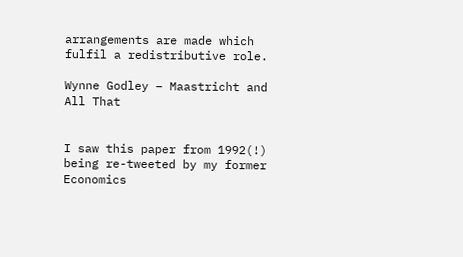arrangements are made which fulfil a redistributive role.

Wynne Godley – Maastricht and All That


I saw this paper from 1992(!) being re-tweeted by my former Economics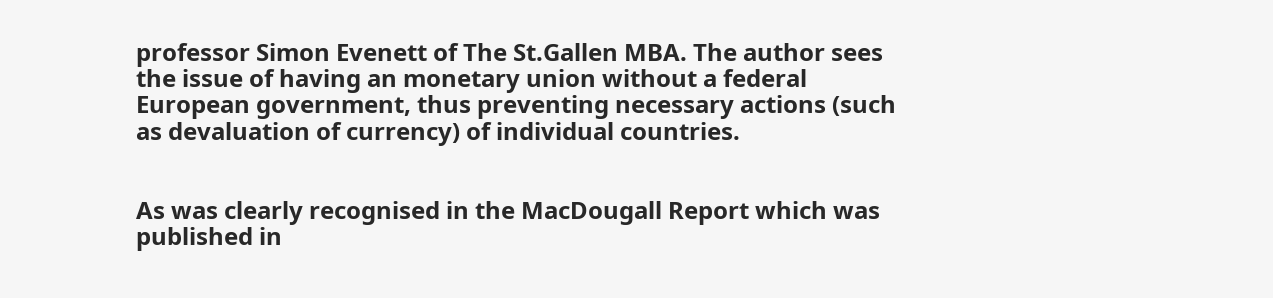professor Simon Evenett of The St.Gallen MBA. The author sees the issue of having an monetary union without a federal European government, thus preventing necessary actions (such as devaluation of currency) of individual countries.


As was clearly recognised in the MacDougall Report which was published in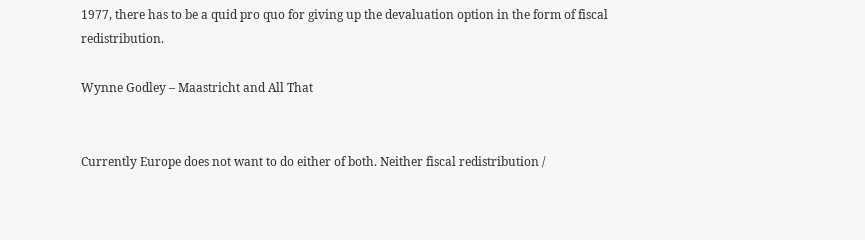1977, there has to be a quid pro quo for giving up the devaluation option in the form of fiscal redistribution.

Wynne Godley – Maastricht and All That


Currently Europe does not want to do either of both. Neither fiscal redistribution /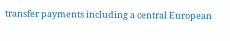transfer payments including a central European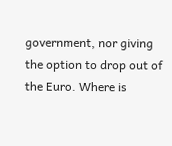government, nor giving the option to drop out of the Euro. Where is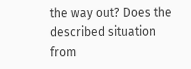the way out? Does the described situation from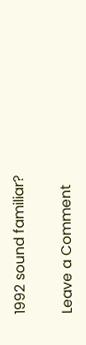1992 sound familiar?

Leave a Comment